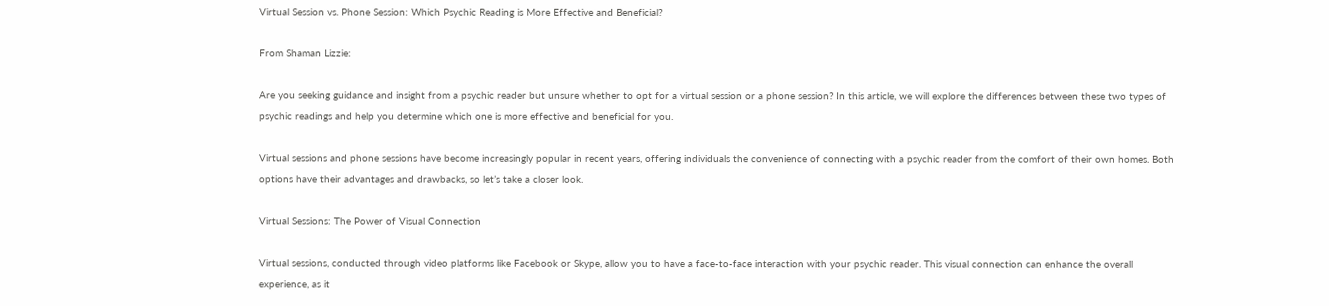Virtual Session vs. Phone Session: Which Psychic Reading is More Effective and Beneficial?

From Shaman Lizzie:

Are you seeking guidance and insight from a psychic reader but unsure whether to opt for a virtual session or a phone session? In this article, we will explore the differences between these two types of psychic readings and help you determine which one is more effective and beneficial for you.

Virtual sessions and phone sessions have become increasingly popular in recent years, offering individuals the convenience of connecting with a psychic reader from the comfort of their own homes. Both options have their advantages and drawbacks, so let’s take a closer look.

Virtual Sessions: The Power of Visual Connection

Virtual sessions, conducted through video platforms like Facebook or Skype, allow you to have a face-to-face interaction with your psychic reader. This visual connection can enhance the overall experience, as it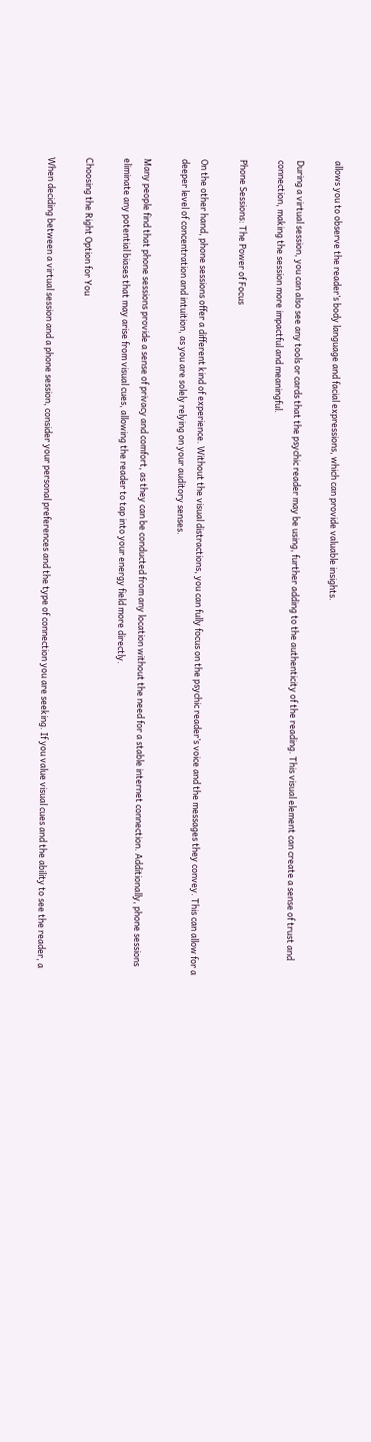allows you to observe the reader’s body language and facial expressions, which can provide valuable insights.

During a virtual session, you can also see any tools or cards that the psychic reader may be using, further adding to the authenticity of the reading. This visual element can create a sense of trust and connection, making the session more impactful and meaningful.

Phone Sessions: The Power of Focus

On the other hand, phone sessions offer a different kind of experience. Without the visual distractions, you can fully focus on the psychic reader’s voice and the messages they convey. This can allow for a deeper level of concentration and intuition, as you are solely relying on your auditory senses.

Many people find that phone sessions provide a sense of privacy and comfort, as they can be conducted from any location without the need for a stable internet connection. Additionally, phone sessions eliminate any potential biases that may arise from visual cues, allowing the reader to tap into your energy field more directly.

Choosing the Right Option for You

When deciding between a virtual session and a phone session, consider your personal preferences and the type of connection you are seeking. If you value visual cues and the ability to see the reader, a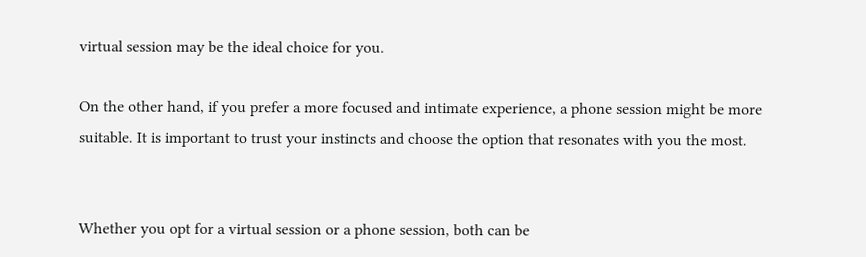virtual session may be the ideal choice for you.

On the other hand, if you prefer a more focused and intimate experience, a phone session might be more suitable. It is important to trust your instincts and choose the option that resonates with you the most.


Whether you opt for a virtual session or a phone session, both can be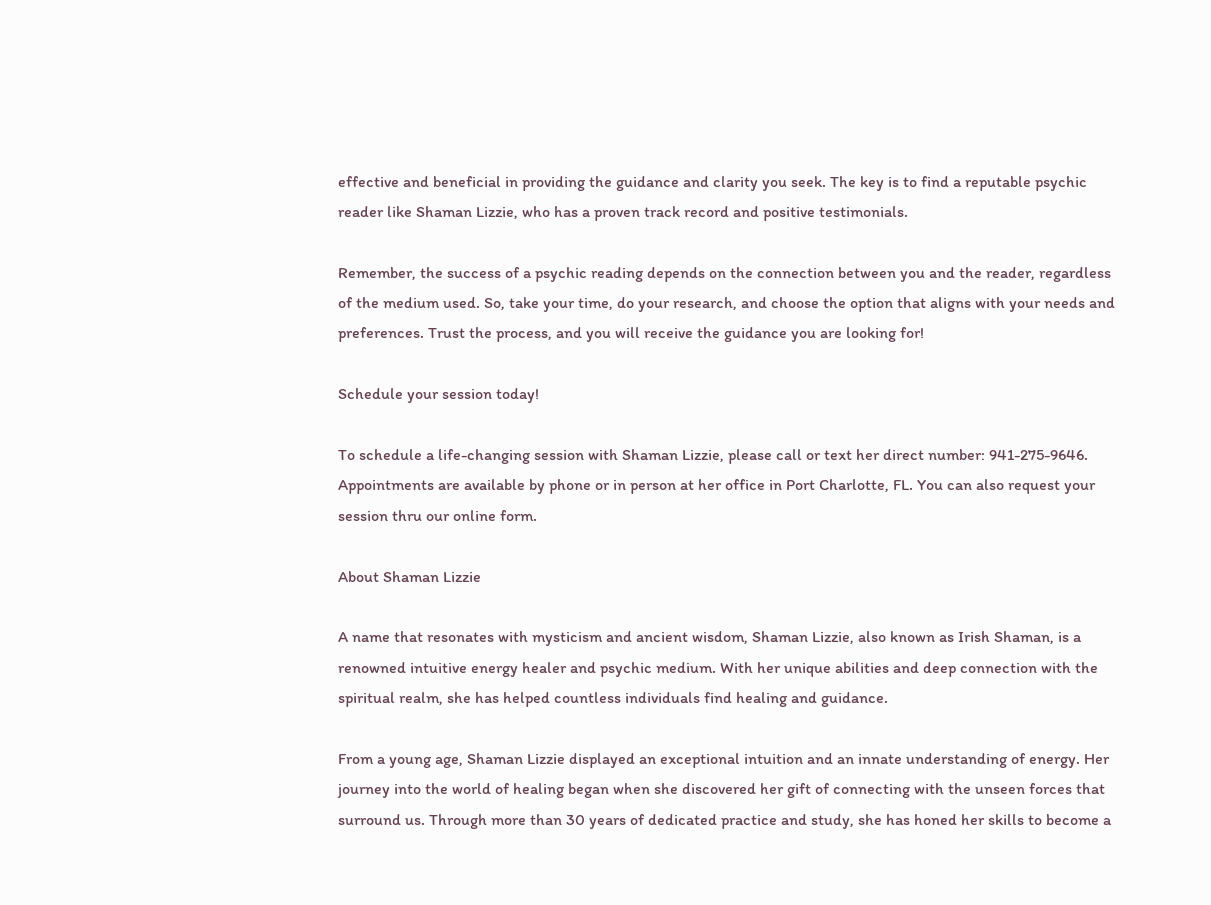effective and beneficial in providing the guidance and clarity you seek. The key is to find a reputable psychic reader like Shaman Lizzie, who has a proven track record and positive testimonials.

Remember, the success of a psychic reading depends on the connection between you and the reader, regardless of the medium used. So, take your time, do your research, and choose the option that aligns with your needs and preferences. Trust the process, and you will receive the guidance you are looking for!

Schedule your session today!

To schedule a life-changing session with Shaman Lizzie, please call or text her direct number: 941-275-9646. Appointments are available by phone or in person at her office in Port Charlotte, FL. You can also request your session thru our online form.

About Shaman Lizzie

A name that resonates with mysticism and ancient wisdom, Shaman Lizzie, also known as Irish Shaman, is a renowned intuitive energy healer and psychic medium. With her unique abilities and deep connection with the spiritual realm, she has helped countless individuals find healing and guidance.

From a young age, Shaman Lizzie displayed an exceptional intuition and an innate understanding of energy. Her journey into the world of healing began when she discovered her gift of connecting with the unseen forces that surround us. Through more than 30 years of dedicated practice and study, she has honed her skills to become a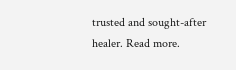trusted and sought-after healer. Read more.